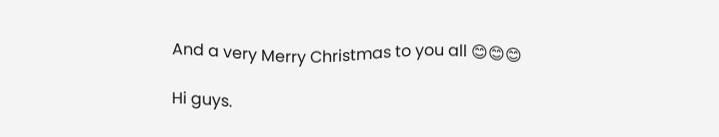And a very Merry Christmas to you all 😊😊😊

Hi guys.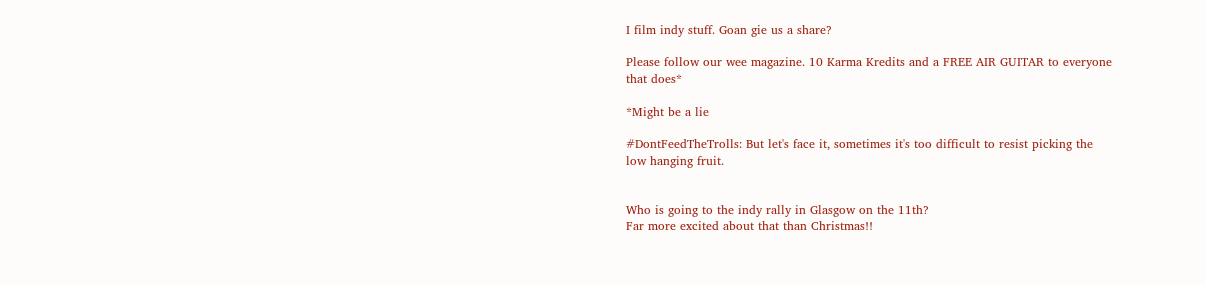I film indy stuff. Goan gie us a share?

Please follow our wee magazine. 10 Karma Kredits and a FREE AIR GUITAR to everyone that does*

*Might be a lie

#DontFeedTheTrolls: But let's face it, sometimes it's too difficult to resist picking the low hanging fruit.


Who is going to the indy rally in Glasgow on the 11th?
Far more excited about that than Christmas!!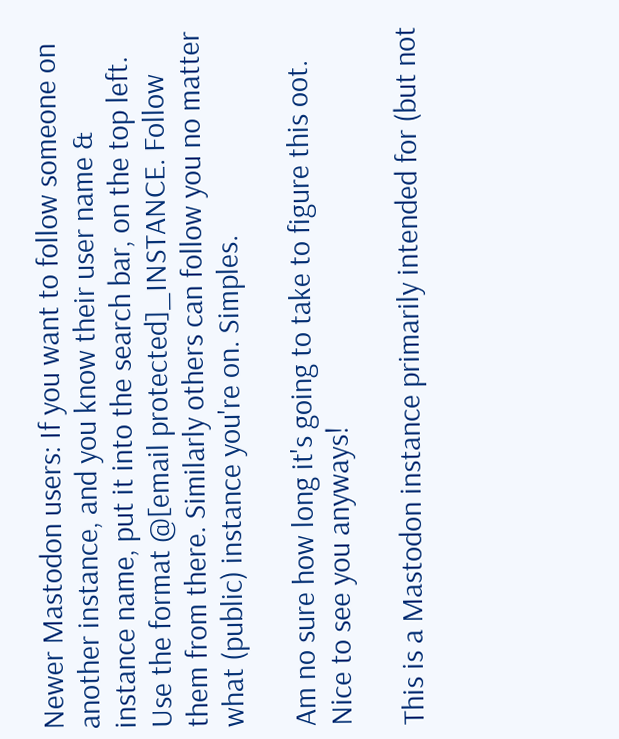Newer Mastodon users: If you want to follow someone on another instance, and you know their user name & instance name, put it into the search bar, on the top left. Use the format @[email protected]_INSTANCE. Follow them from there. Similarly others can follow you no matter what (public) instance you're on. Simples.

Am no sure how long it's going to take to figure this oot.
Nice to see you anyways!

This is a Mastodon instance primarily intended for (but not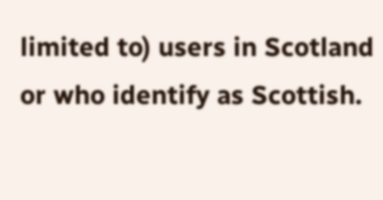limited to) users in Scotland or who identify as Scottish.